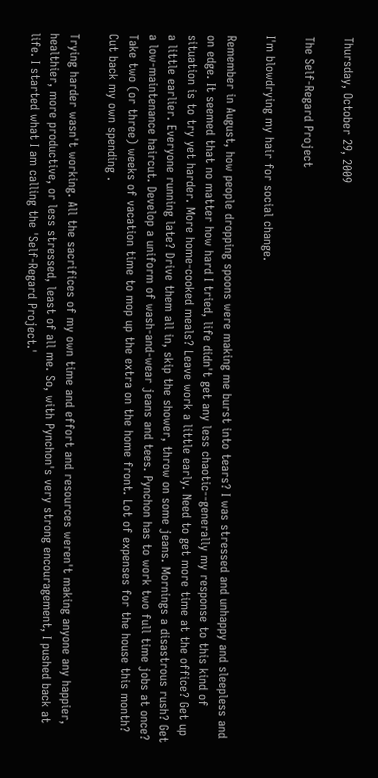Thursday, October 29, 2009

The Self-Regard Project

I'm blowdrying my hair for social change.

Remember in August, how people dropping spoons were making me burst into tears? I was stressed and unhappy and sleepless and on edge. It seemed that no matter how hard I tried, life didn't get any less chaotic--generally my response to this kind of situation is to try yet harder. More home-cooked meals? Leave work a little early. Need to get more time at the office? Get up a little earlier. Everyone running late? Drive them all in, skip the shower, throw on some jeans. Mornings a disastrous rush? Get a low-maintenance haircut. Develop a uniform of wash-and-wear jeans and tees. Pynchon has to work two full time jobs at once? Take two (or three) weeks of vacation time to mop up the extra on the home front. Lot of expenses for the house this month? Cut back my own spending .

Trying harder wasn't working. All the sacrifices of my own time and effort and resources weren't making anyone any happier, healthier, more productive, or less stressed, least of all me. So, with Pynchon's very strong encouragement, I pushed back at life. I started what I am calling the 'Self-Regard Project.'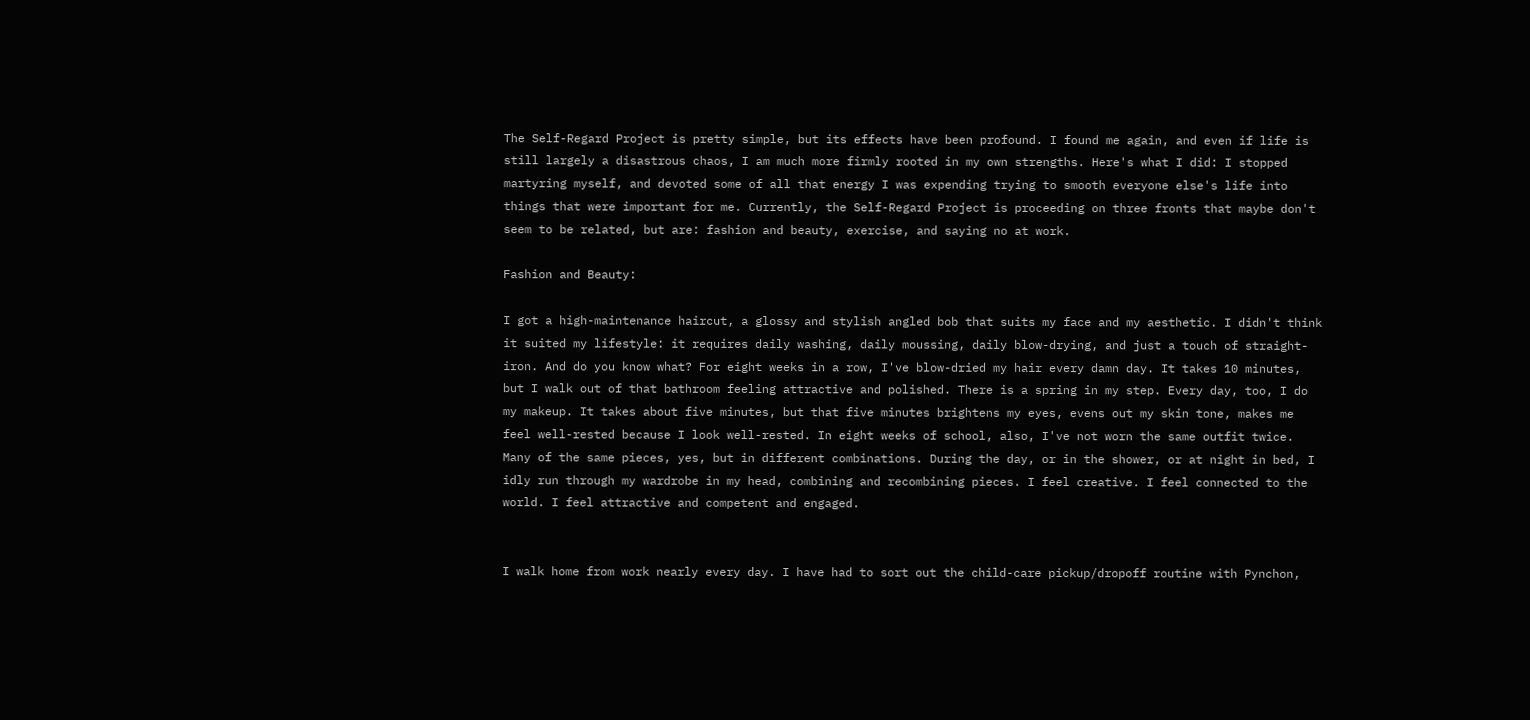The Self-Regard Project is pretty simple, but its effects have been profound. I found me again, and even if life is still largely a disastrous chaos, I am much more firmly rooted in my own strengths. Here's what I did: I stopped martyring myself, and devoted some of all that energy I was expending trying to smooth everyone else's life into things that were important for me. Currently, the Self-Regard Project is proceeding on three fronts that maybe don't seem to be related, but are: fashion and beauty, exercise, and saying no at work.

Fashion and Beauty:

I got a high-maintenance haircut, a glossy and stylish angled bob that suits my face and my aesthetic. I didn't think it suited my lifestyle: it requires daily washing, daily moussing, daily blow-drying, and just a touch of straight-iron. And do you know what? For eight weeks in a row, I've blow-dried my hair every damn day. It takes 10 minutes, but I walk out of that bathroom feeling attractive and polished. There is a spring in my step. Every day, too, I do my makeup. It takes about five minutes, but that five minutes brightens my eyes, evens out my skin tone, makes me feel well-rested because I look well-rested. In eight weeks of school, also, I've not worn the same outfit twice. Many of the same pieces, yes, but in different combinations. During the day, or in the shower, or at night in bed, I idly run through my wardrobe in my head, combining and recombining pieces. I feel creative. I feel connected to the world. I feel attractive and competent and engaged.


I walk home from work nearly every day. I have had to sort out the child-care pickup/dropoff routine with Pynchon,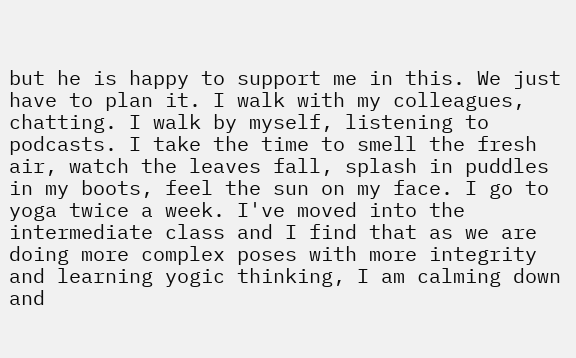but he is happy to support me in this. We just have to plan it. I walk with my colleagues, chatting. I walk by myself, listening to podcasts. I take the time to smell the fresh air, watch the leaves fall, splash in puddles in my boots, feel the sun on my face. I go to yoga twice a week. I've moved into the intermediate class and I find that as we are doing more complex poses with more integrity and learning yogic thinking, I am calming down and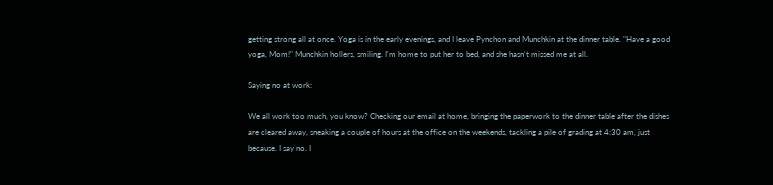getting strong all at once. Yoga is in the early evenings, and I leave Pynchon and Munchkin at the dinner table. "Have a good yoga, Mom!" Munchkin hollers, smiling. I'm home to put her to bed, and she hasn't missed me at all.

Saying no at work:

We all work too much, you know? Checking our email at home, bringing the paperwork to the dinner table after the dishes are cleared away, sneaking a couple of hours at the office on the weekends, tackling a pile of grading at 4:30 am, just because. I say no. I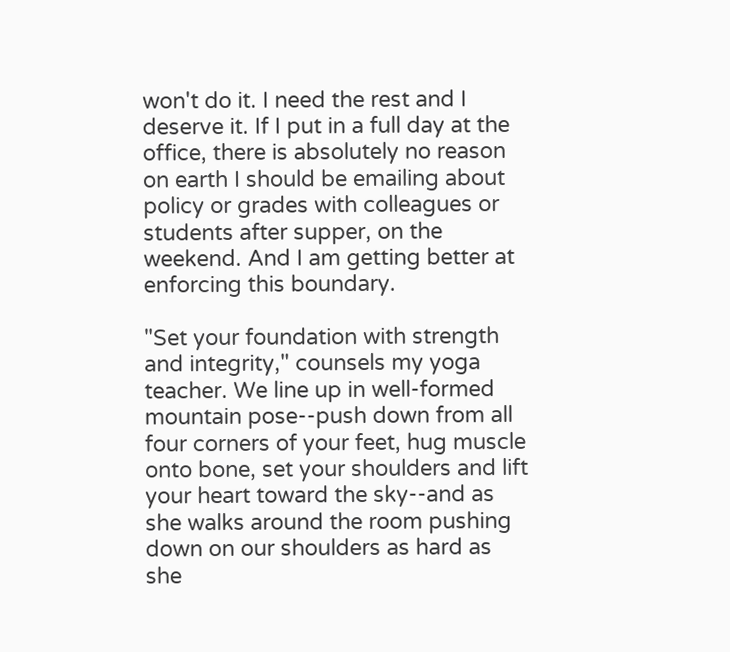won't do it. I need the rest and I deserve it. If I put in a full day at the office, there is absolutely no reason on earth I should be emailing about policy or grades with colleagues or students after supper, on the weekend. And I am getting better at enforcing this boundary.

"Set your foundation with strength and integrity," counsels my yoga teacher. We line up in well-formed mountain pose--push down from all four corners of your feet, hug muscle onto bone, set your shoulders and lift your heart toward the sky--and as she walks around the room pushing down on our shoulders as hard as she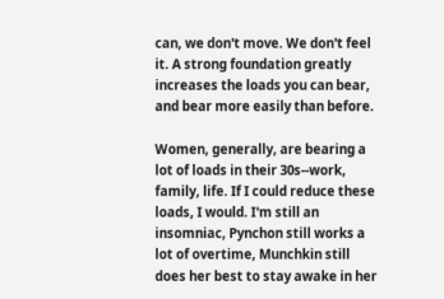can, we don't move. We don't feel it. A strong foundation greatly increases the loads you can bear, and bear more easily than before.

Women, generally, are bearing a lot of loads in their 30s--work, family, life. If I could reduce these loads, I would. I'm still an insomniac, Pynchon still works a lot of overtime, Munchkin still does her best to stay awake in her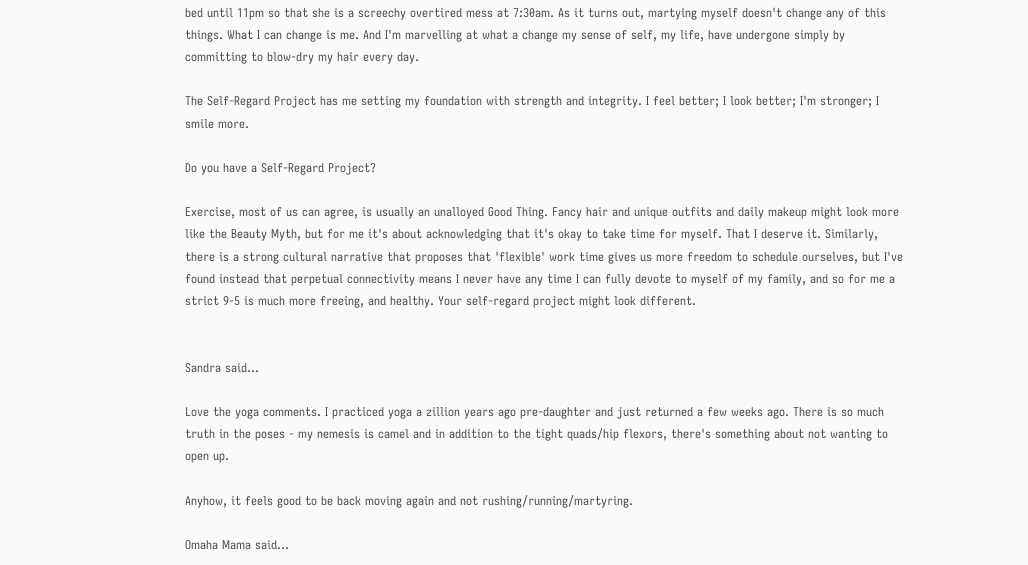bed until 11pm so that she is a screechy overtired mess at 7:30am. As it turns out, martying myself doesn't change any of this things. What I can change is me. And I'm marvelling at what a change my sense of self, my life, have undergone simply by committing to blow-dry my hair every day.

The Self-Regard Project has me setting my foundation with strength and integrity. I feel better; I look better; I'm stronger; I smile more.

Do you have a Self-Regard Project?

Exercise, most of us can agree, is usually an unalloyed Good Thing. Fancy hair and unique outfits and daily makeup might look more like the Beauty Myth, but for me it's about acknowledging that it's okay to take time for myself. That I deserve it. Similarly, there is a strong cultural narrative that proposes that 'flexible' work time gives us more freedom to schedule ourselves, but I've found instead that perpetual connectivity means I never have any time I can fully devote to myself of my family, and so for me a strict 9-5 is much more freeing, and healthy. Your self-regard project might look different.


Sandra said...

Love the yoga comments. I practiced yoga a zillion years ago pre-daughter and just returned a few weeks ago. There is so much truth in the poses - my nemesis is camel and in addition to the tight quads/hip flexors, there's something about not wanting to open up.

Anyhow, it feels good to be back moving again and not rushing/running/martyring.

Omaha Mama said...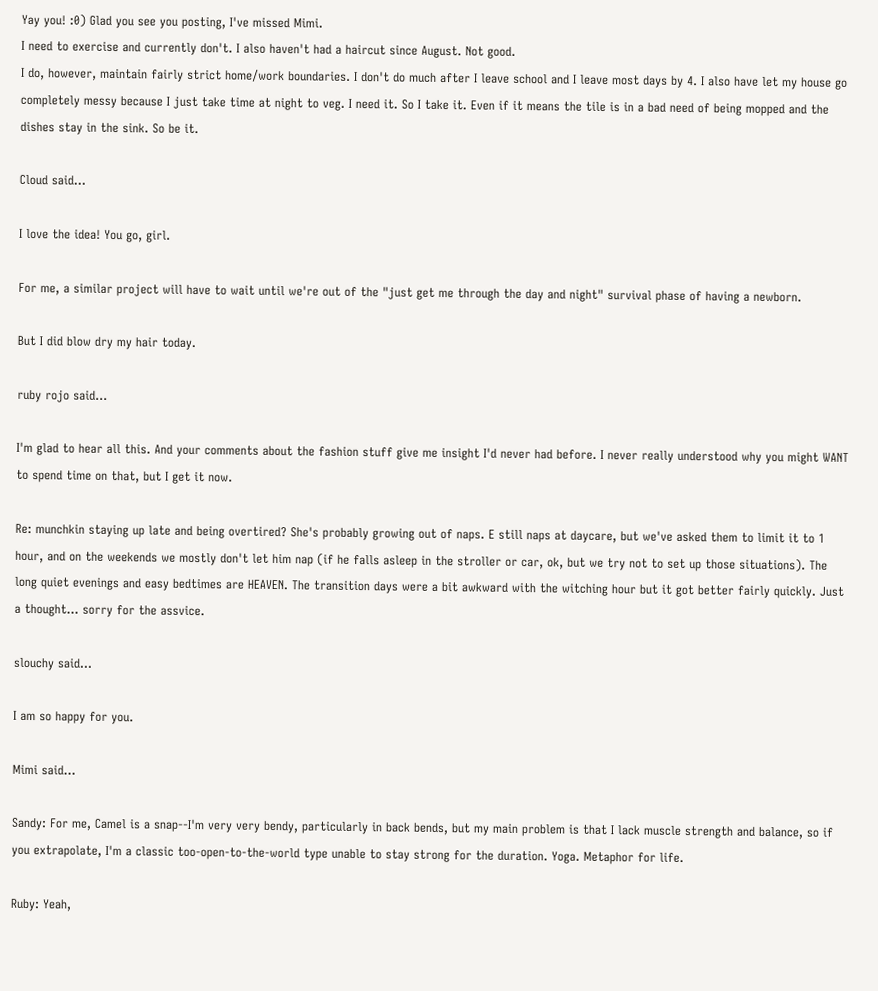Yay you! :0) Glad you see you posting, I've missed Mimi.
I need to exercise and currently don't. I also haven't had a haircut since August. Not good.
I do, however, maintain fairly strict home/work boundaries. I don't do much after I leave school and I leave most days by 4. I also have let my house go completely messy because I just take time at night to veg. I need it. So I take it. Even if it means the tile is in a bad need of being mopped and the dishes stay in the sink. So be it.

Cloud said...

I love the idea! You go, girl.

For me, a similar project will have to wait until we're out of the "just get me through the day and night" survival phase of having a newborn.

But I did blow dry my hair today.

ruby rojo said...

I'm glad to hear all this. And your comments about the fashion stuff give me insight I'd never had before. I never really understood why you might WANT to spend time on that, but I get it now.

Re: munchkin staying up late and being overtired? She's probably growing out of naps. E still naps at daycare, but we've asked them to limit it to 1 hour, and on the weekends we mostly don't let him nap (if he falls asleep in the stroller or car, ok, but we try not to set up those situations). The long quiet evenings and easy bedtimes are HEAVEN. The transition days were a bit awkward with the witching hour but it got better fairly quickly. Just a thought... sorry for the assvice.

slouchy said...

I am so happy for you.

Mimi said...

Sandy: For me, Camel is a snap--I'm very very bendy, particularly in back bends, but my main problem is that I lack muscle strength and balance, so if you extrapolate, I'm a classic too-open-to-the-world type unable to stay strong for the duration. Yoga. Metaphor for life.

Ruby: Yeah,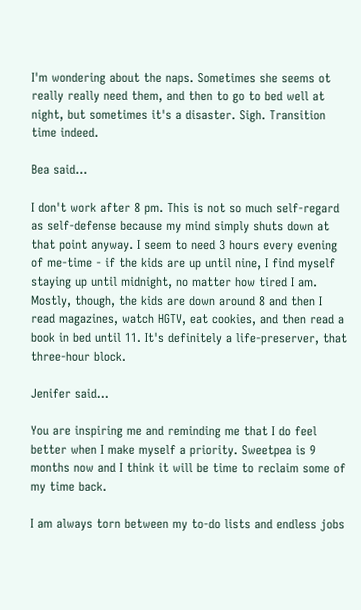I'm wondering about the naps. Sometimes she seems ot really really need them, and then to go to bed well at night, but sometimes it's a disaster. Sigh. Transition time indeed.

Bea said...

I don't work after 8 pm. This is not so much self-regard as self-defense because my mind simply shuts down at that point anyway. I seem to need 3 hours every evening of me-time - if the kids are up until nine, I find myself staying up until midnight, no matter how tired I am. Mostly, though, the kids are down around 8 and then I read magazines, watch HGTV, eat cookies, and then read a book in bed until 11. It's definitely a life-preserver, that three-hour block.

Jenifer said...

You are inspiring me and reminding me that I do feel better when I make myself a priority. Sweetpea is 9 months now and I think it will be time to reclaim some of my time back.

I am always torn between my to-do lists and endless jobs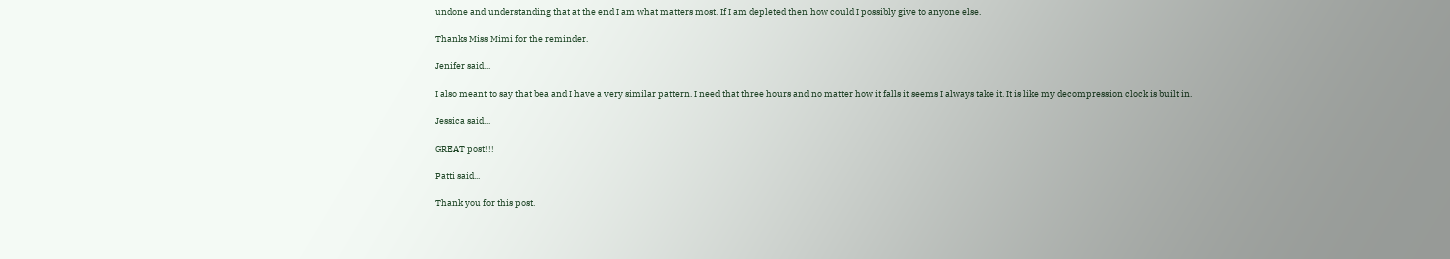undone and understanding that at the end I am what matters most. If I am depleted then how could I possibly give to anyone else.

Thanks Miss Mimi for the reminder.

Jenifer said...

I also meant to say that bea and I have a very similar pattern. I need that three hours and no matter how it falls it seems I always take it. It is like my decompression clock is built in.

Jessica said...

GREAT post!!!

Patti said...

Thank you for this post.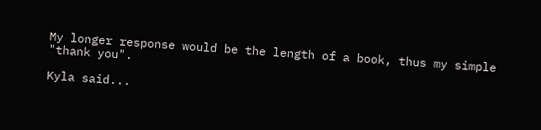My longer response would be the length of a book, thus my simple "thank you".

Kyla said...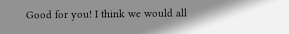Good for you! I think we would all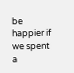be happier if we spent a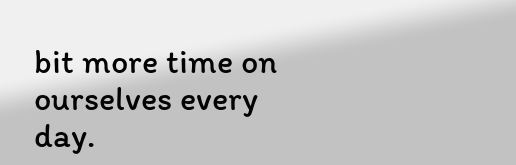bit more time on ourselves every day.